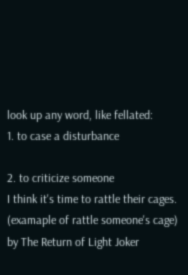look up any word, like fellated:
1. to case a disturbance

2. to criticize someone
I think it's time to rattle their cages. (examaple of rattle someone's cage)
by The Return of Light Joker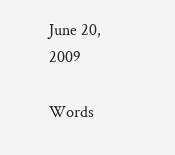June 20, 2009

Words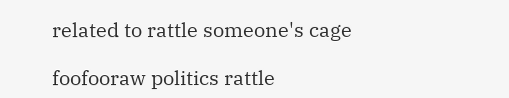related to rattle someone's cage

foofooraw politics rattle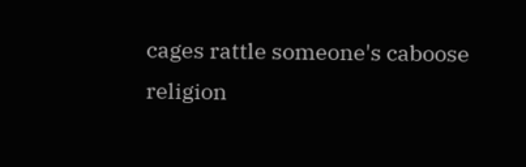cages rattle someone's caboose religion